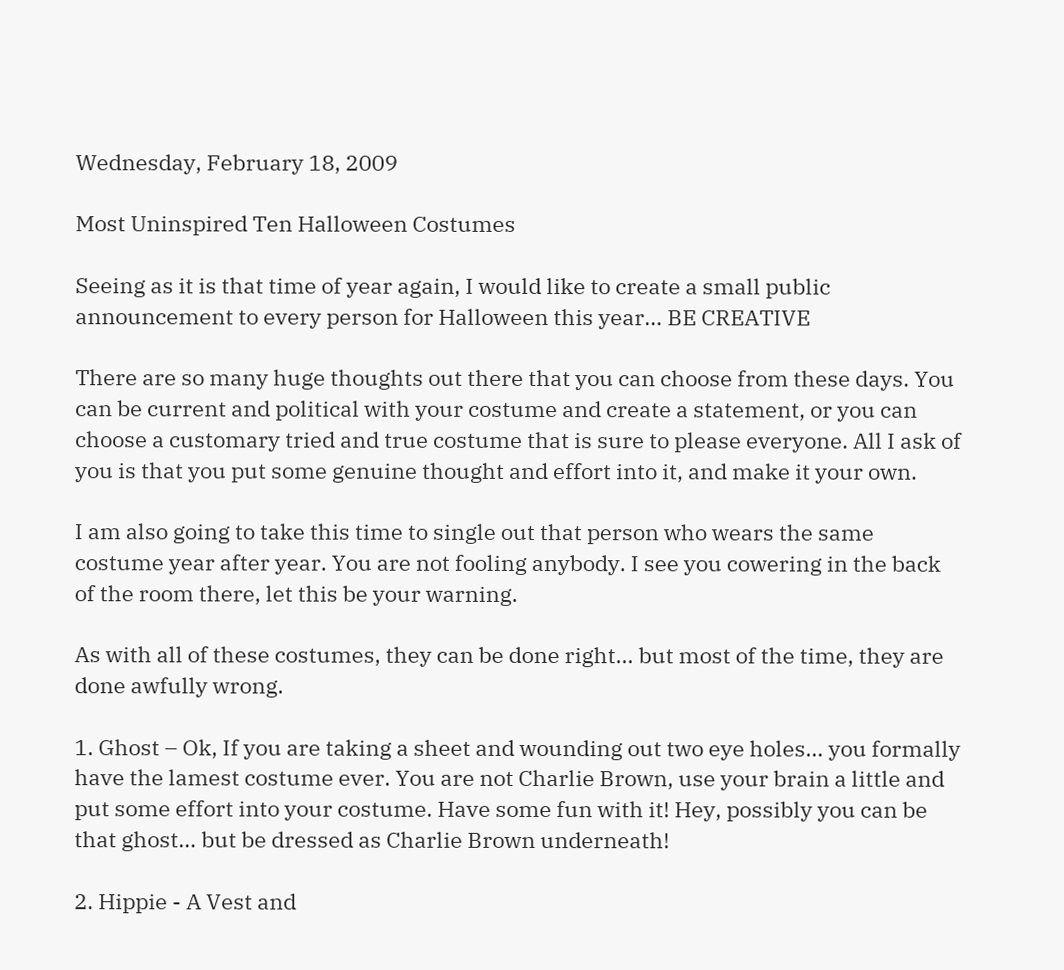Wednesday, February 18, 2009

Most Uninspired Ten Halloween Costumes

Seeing as it is that time of year again, I would like to create a small public announcement to every person for Halloween this year… BE CREATIVE

There are so many huge thoughts out there that you can choose from these days. You can be current and political with your costume and create a statement, or you can choose a customary tried and true costume that is sure to please everyone. All I ask of you is that you put some genuine thought and effort into it, and make it your own.

I am also going to take this time to single out that person who wears the same costume year after year. You are not fooling anybody. I see you cowering in the back of the room there, let this be your warning.

As with all of these costumes, they can be done right… but most of the time, they are done awfully wrong.

1. Ghost – Ok, If you are taking a sheet and wounding out two eye holes… you formally have the lamest costume ever. You are not Charlie Brown, use your brain a little and put some effort into your costume. Have some fun with it! Hey, possibly you can be that ghost… but be dressed as Charlie Brown underneath!

2. Hippie - A Vest and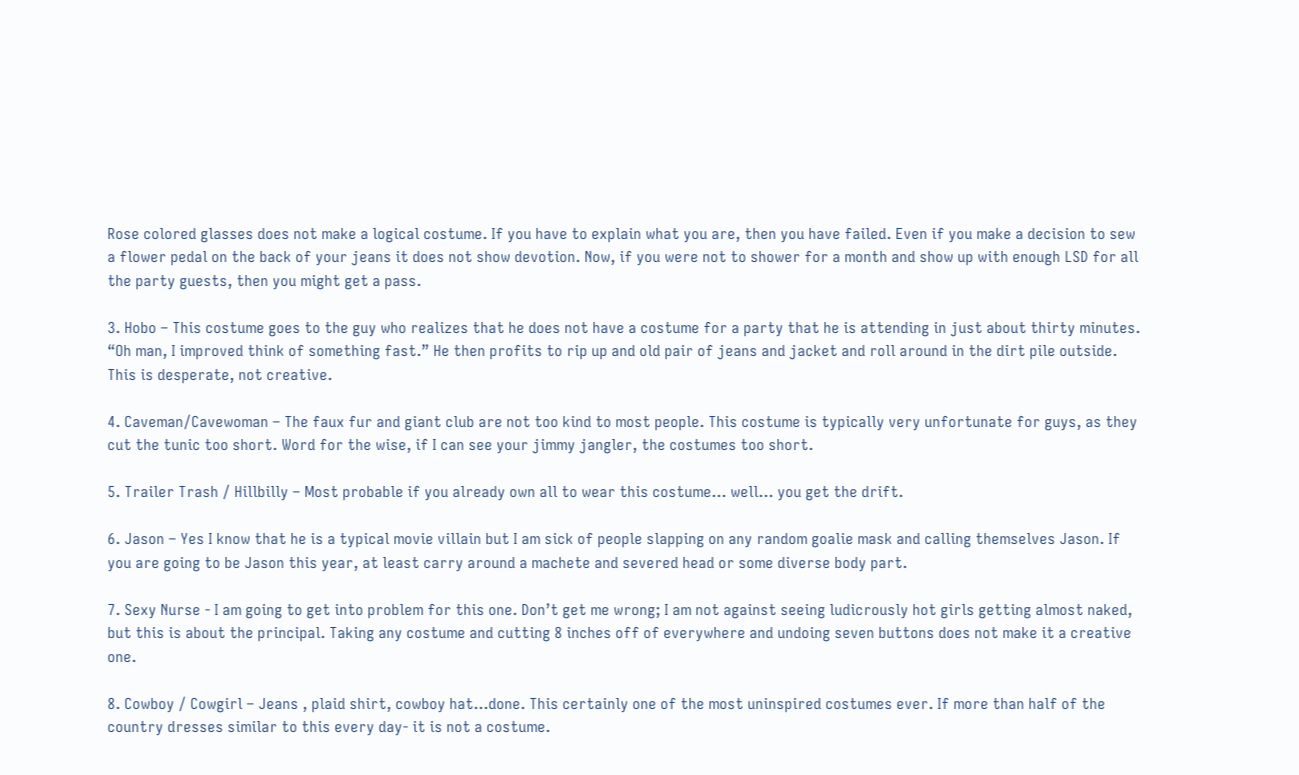Rose colored glasses does not make a logical costume. If you have to explain what you are, then you have failed. Even if you make a decision to sew a flower pedal on the back of your jeans it does not show devotion. Now, if you were not to shower for a month and show up with enough LSD for all the party guests, then you might get a pass.

3. Hobo – This costume goes to the guy who realizes that he does not have a costume for a party that he is attending in just about thirty minutes. “Oh man, I improved think of something fast.” He then profits to rip up and old pair of jeans and jacket and roll around in the dirt pile outside. This is desperate, not creative.

4. Caveman/Cavewoman – The faux fur and giant club are not too kind to most people. This costume is typically very unfortunate for guys, as they cut the tunic too short. Word for the wise, if I can see your jimmy jangler, the costumes too short.

5. Trailer Trash / Hillbilly – Most probable if you already own all to wear this costume… well… you get the drift.

6. Jason – Yes I know that he is a typical movie villain but I am sick of people slapping on any random goalie mask and calling themselves Jason. If you are going to be Jason this year, at least carry around a machete and severed head or some diverse body part.

7. Sexy Nurse - I am going to get into problem for this one. Don’t get me wrong; I am not against seeing ludicrously hot girls getting almost naked, but this is about the principal. Taking any costume and cutting 8 inches off of everywhere and undoing seven buttons does not make it a creative one.

8. Cowboy / Cowgirl – Jeans , plaid shirt, cowboy hat…done. This certainly one of the most uninspired costumes ever. If more than half of the country dresses similar to this every day- it is not a costume.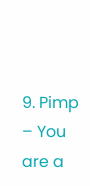9. Pimp – You are a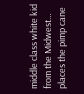middle class white kid from the Midwest… places the pimp cane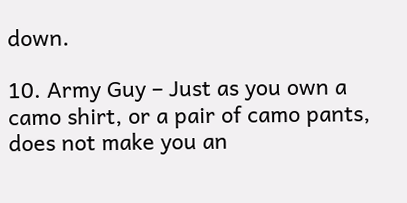down.

10. Army Guy – Just as you own a camo shirt, or a pair of camo pants, does not make you an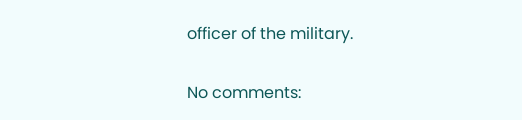officer of the military.

No comments: